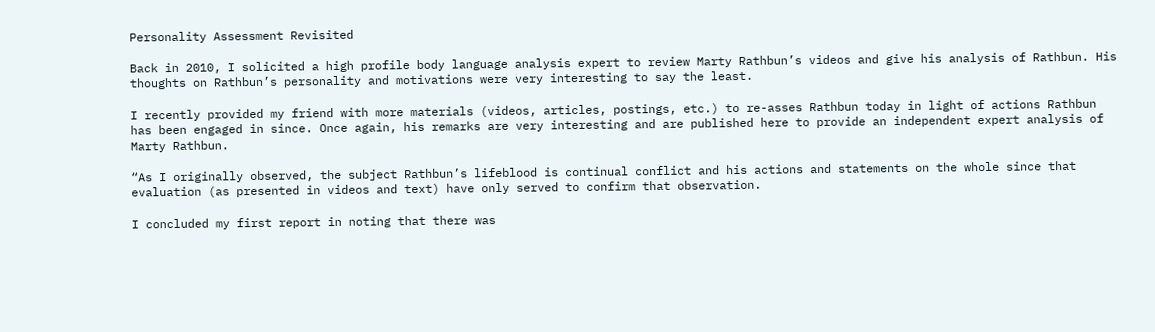Personality Assessment Revisited

Back in 2010, I solicited a high profile body language analysis expert to review Marty Rathbun’s videos and give his analysis of Rathbun. His thoughts on Rathbun’s personality and motivations were very interesting to say the least.

I recently provided my friend with more materials (videos, articles, postings, etc.) to re-asses Rathbun today in light of actions Rathbun has been engaged in since. Once again, his remarks are very interesting and are published here to provide an independent expert analysis of Marty Rathbun.

“As I originally observed, the subject Rathbun’s lifeblood is continual conflict and his actions and statements on the whole since that evaluation (as presented in videos and text) have only served to confirm that observation.

I concluded my first report in noting that there was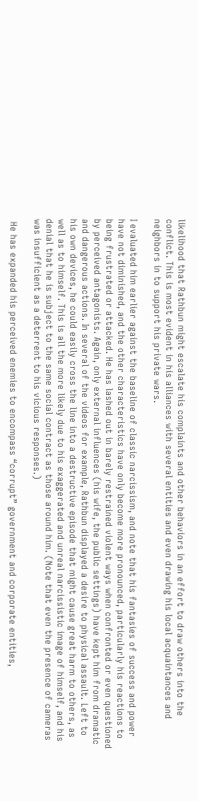likelihood that Rathbun might escalate his complaints and other behaviors in an effort to draw others into the conflict. This is most evident in his alliances with several entities and even drawing his local acquaintances and neighbors in to support his private wars.

I evaluated him earlier against the baseline of classic narcissism, and note that his fantasies of success and power have not diminished, and the other characteristics have only become more pronounced, particularly his reactions to being frustrated or attacked. He has lashed out in barely restrained violent ways when confronted or even questioned by perceived antagonists. Again, only external influences (his wife, the public settings) have kept him from dramatic and dangerous actions. In several of the videos for example, Rathbun displayed a desire to physical assault. Left to his own devices, he could easily cross the line into a destructive episode that might cause great harm to others, as well as to himself. This is all the more likely due to his exaggerated and unreal narcissistic image of himself, and his denial that he is subject to the same social contract as those around him. (Note that even the presence of cameras was insufficient as a deterrent to his vicious responses.)

 He has expanded his perceived enemies to encompass “corrupt” government and corporate entities,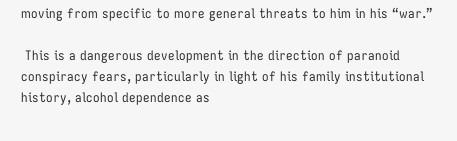moving from specific to more general threats to him in his “war.”

 This is a dangerous development in the direction of paranoid conspiracy fears, particularly in light of his family institutional history, alcohol dependence as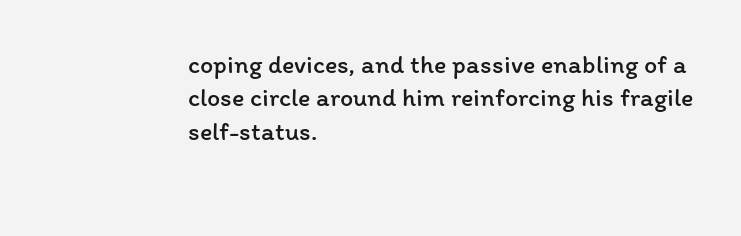coping devices, and the passive enabling of a close circle around him reinforcing his fragile self-status.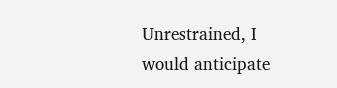Unrestrained, I would anticipate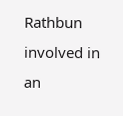Rathbun involved in an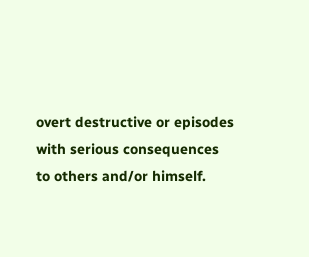overt destructive or episodes with serious consequences to others and/or himself.